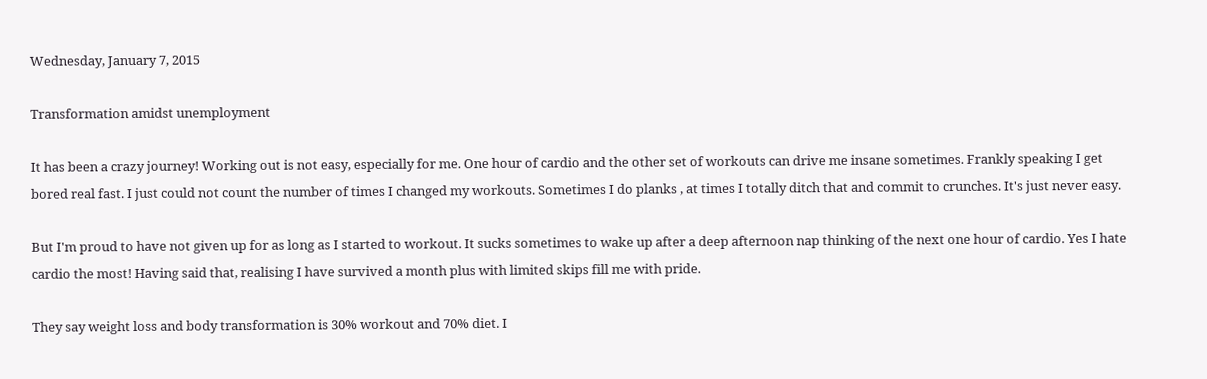Wednesday, January 7, 2015

Transformation amidst unemployment

It has been a crazy journey! Working out is not easy, especially for me. One hour of cardio and the other set of workouts can drive me insane sometimes. Frankly speaking I get bored real fast. I just could not count the number of times I changed my workouts. Sometimes I do planks , at times I totally ditch that and commit to crunches. It's just never easy.

But I'm proud to have not given up for as long as I started to workout. It sucks sometimes to wake up after a deep afternoon nap thinking of the next one hour of cardio. Yes I hate cardio the most! Having said that, realising I have survived a month plus with limited skips fill me with pride.

They say weight loss and body transformation is 30% workout and 70% diet. I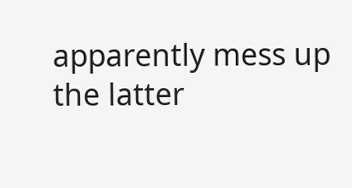apparently mess up the latter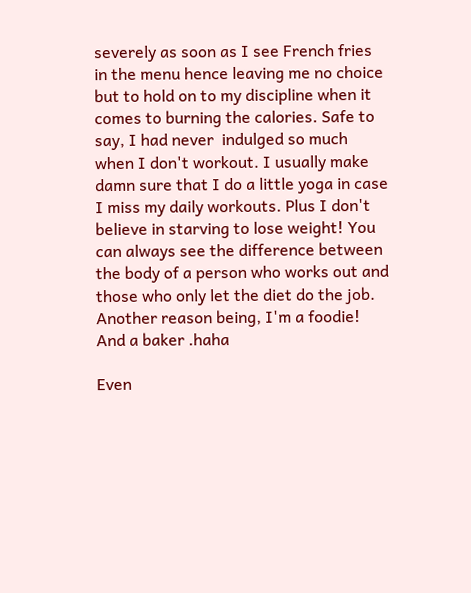severely as soon as I see French fries in the menu hence leaving me no choice but to hold on to my discipline when it comes to burning the calories. Safe to say, I had never  indulged so much when I don't workout. I usually make damn sure that I do a little yoga in case I miss my daily workouts. Plus I don't believe in starving to lose weight! You can always see the difference between the body of a person who works out and those who only let the diet do the job. Another reason being, I'm a foodie! And a baker .haha

Even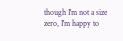though I'm not a size zero, I'm happy to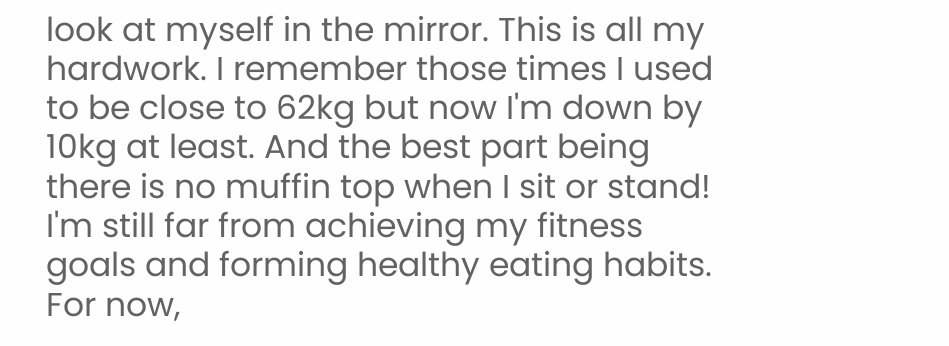look at myself in the mirror. This is all my hardwork. I remember those times I used to be close to 62kg but now I'm down by 10kg at least. And the best part being there is no muffin top when I sit or stand! I'm still far from achieving my fitness goals and forming healthy eating habits. For now,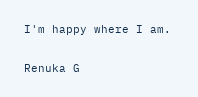I'm happy where I am.

Renuka G